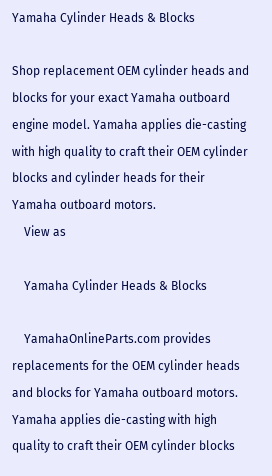Yamaha Cylinder Heads & Blocks

Shop replacement OEM cylinder heads and blocks for your exact Yamaha outboard engine model. Yamaha applies die-casting with high quality to craft their OEM cylinder blocks and cylinder heads for their Yamaha outboard motors.
    View as

    Yamaha Cylinder Heads & Blocks

    YamahaOnlineParts.com provides replacements for the OEM cylinder heads and blocks for Yamaha outboard motors. Yamaha applies die-casting with high quality to craft their OEM cylinder blocks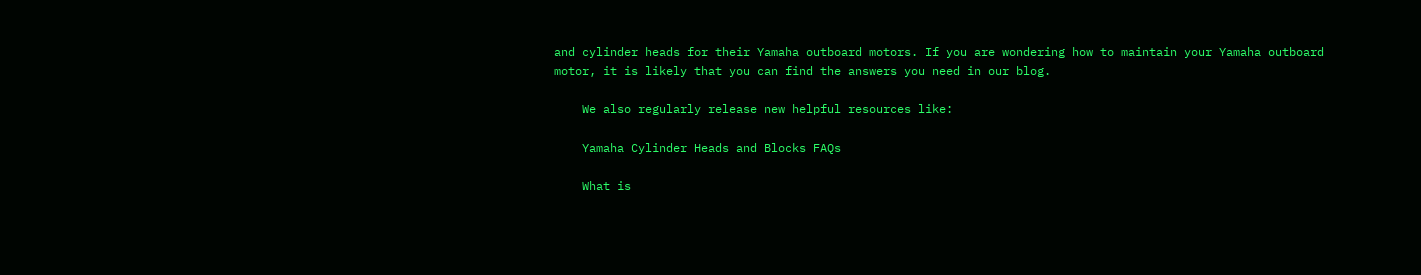and cylinder heads for their Yamaha outboard motors. If you are wondering how to maintain your Yamaha outboard motor, it is likely that you can find the answers you need in our blog.

    We also regularly release new helpful resources like:

    Yamaha Cylinder Heads and Blocks FAQs

    What is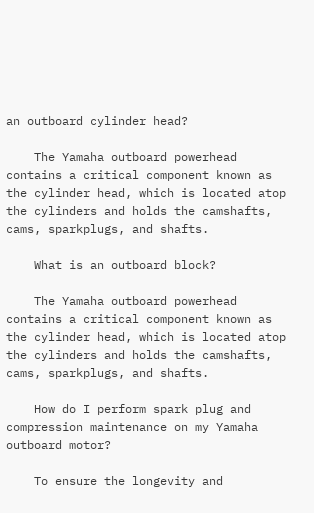an outboard cylinder head?

    The Yamaha outboard powerhead contains a critical component known as the cylinder head, which is located atop the cylinders and holds the camshafts, cams, sparkplugs, and shafts.

    What is an outboard block?

    The Yamaha outboard powerhead contains a critical component known as the cylinder head, which is located atop the cylinders and holds the camshafts, cams, sparkplugs, and shafts.

    How do I perform spark plug and compression maintenance on my Yamaha outboard motor?

    To ensure the longevity and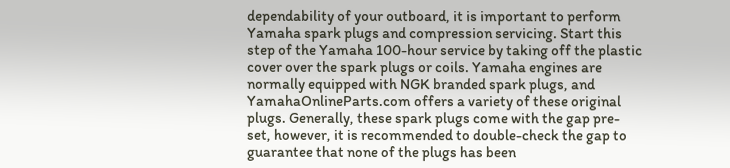dependability of your outboard, it is important to perform Yamaha spark plugs and compression servicing. Start this step of the Yamaha 100-hour service by taking off the plastic cover over the spark plugs or coils. Yamaha engines are normally equipped with NGK branded spark plugs, and YamahaOnlineParts.com offers a variety of these original plugs. Generally, these spark plugs come with the gap pre-set, however, it is recommended to double-check the gap to guarantee that none of the plugs has been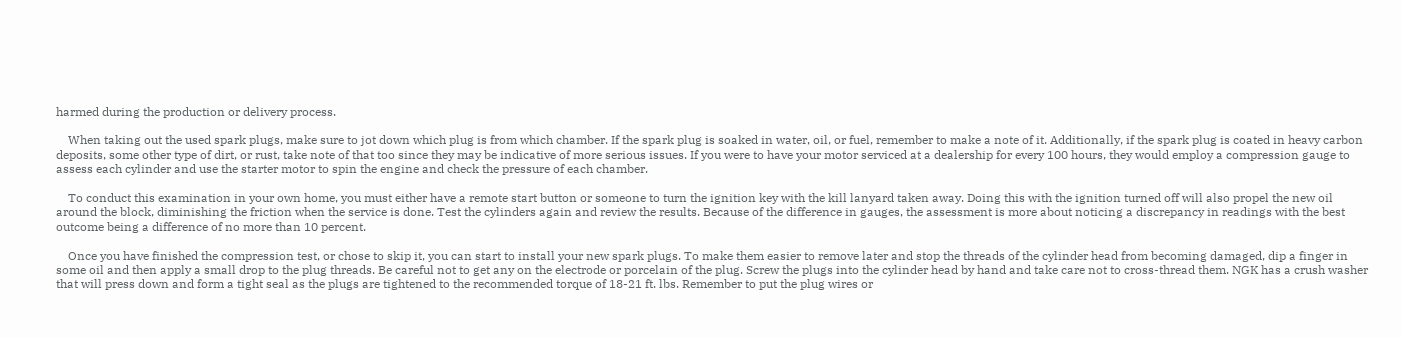harmed during the production or delivery process.

    When taking out the used spark plugs, make sure to jot down which plug is from which chamber. If the spark plug is soaked in water, oil, or fuel, remember to make a note of it. Additionally, if the spark plug is coated in heavy carbon deposits, some other type of dirt, or rust, take note of that too since they may be indicative of more serious issues. If you were to have your motor serviced at a dealership for every 100 hours, they would employ a compression gauge to assess each cylinder and use the starter motor to spin the engine and check the pressure of each chamber.

    To conduct this examination in your own home, you must either have a remote start button or someone to turn the ignition key with the kill lanyard taken away. Doing this with the ignition turned off will also propel the new oil around the block, diminishing the friction when the service is done. Test the cylinders again and review the results. Because of the difference in gauges, the assessment is more about noticing a discrepancy in readings with the best outcome being a difference of no more than 10 percent.

    Once you have finished the compression test, or chose to skip it, you can start to install your new spark plugs. To make them easier to remove later and stop the threads of the cylinder head from becoming damaged, dip a finger in some oil and then apply a small drop to the plug threads. Be careful not to get any on the electrode or porcelain of the plug. Screw the plugs into the cylinder head by hand and take care not to cross-thread them. NGK has a crush washer that will press down and form a tight seal as the plugs are tightened to the recommended torque of 18-21 ft. lbs. Remember to put the plug wires or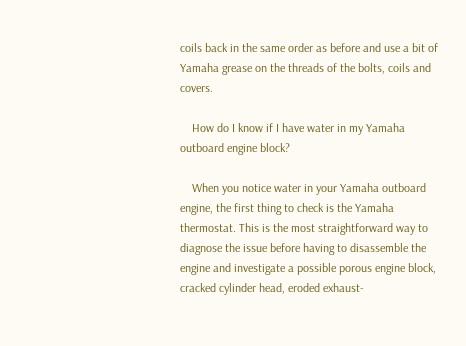coils back in the same order as before and use a bit of Yamaha grease on the threads of the bolts, coils and covers.

    How do I know if I have water in my Yamaha outboard engine block?

    When you notice water in your Yamaha outboard engine, the first thing to check is the Yamaha thermostat. This is the most straightforward way to diagnose the issue before having to disassemble the engine and investigate a possible porous engine block, cracked cylinder head, eroded exhaust-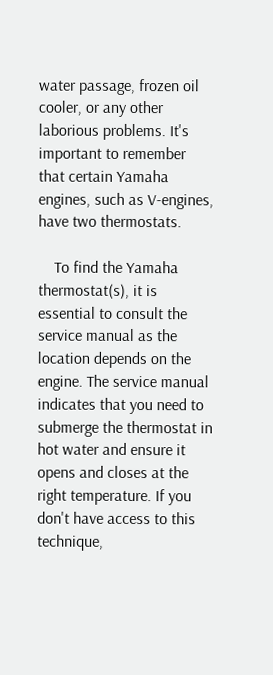water passage, frozen oil cooler, or any other laborious problems. It's important to remember that certain Yamaha engines, such as V-engines, have two thermostats.

    To find the Yamaha thermostat(s), it is essential to consult the service manual as the location depends on the engine. The service manual indicates that you need to submerge the thermostat in hot water and ensure it opens and closes at the right temperature. If you don't have access to this technique,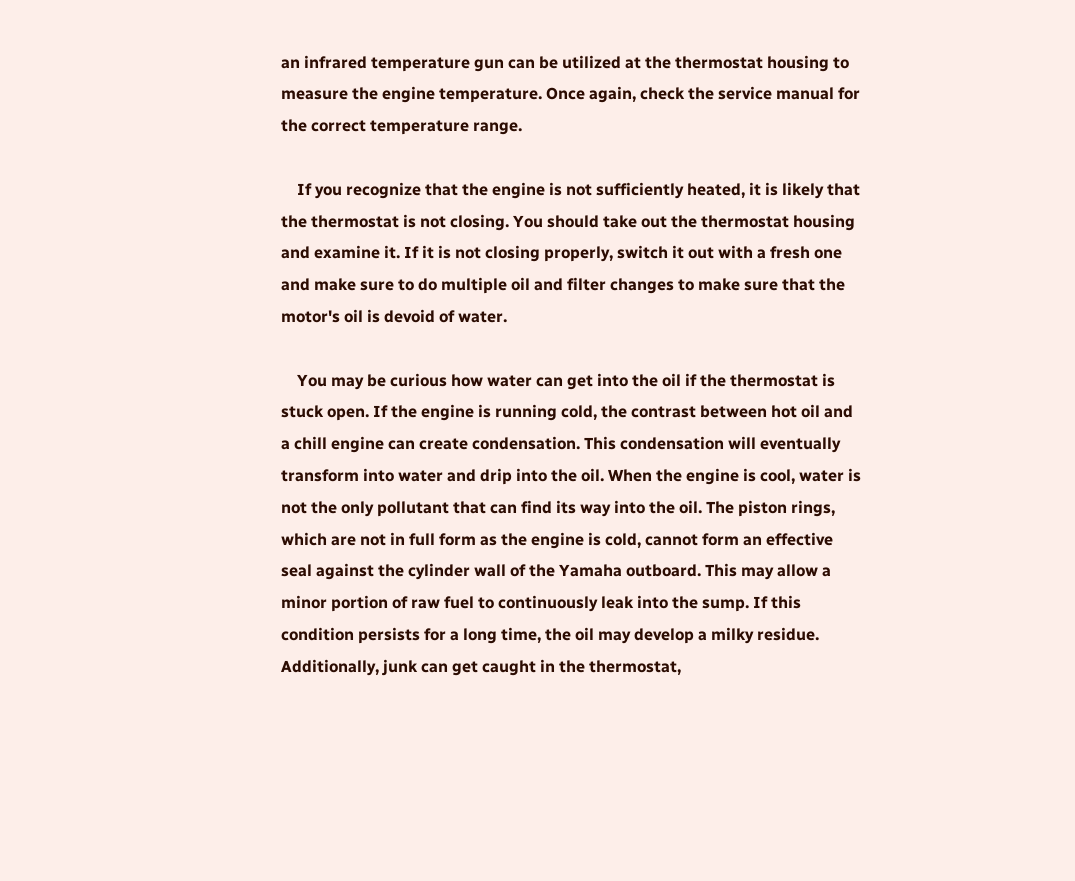an infrared temperature gun can be utilized at the thermostat housing to measure the engine temperature. Once again, check the service manual for the correct temperature range.

    If you recognize that the engine is not sufficiently heated, it is likely that the thermostat is not closing. You should take out the thermostat housing and examine it. If it is not closing properly, switch it out with a fresh one and make sure to do multiple oil and filter changes to make sure that the motor's oil is devoid of water.

    You may be curious how water can get into the oil if the thermostat is stuck open. If the engine is running cold, the contrast between hot oil and a chill engine can create condensation. This condensation will eventually transform into water and drip into the oil. When the engine is cool, water is not the only pollutant that can find its way into the oil. The piston rings, which are not in full form as the engine is cold, cannot form an effective seal against the cylinder wall of the Yamaha outboard. This may allow a minor portion of raw fuel to continuously leak into the sump. If this condition persists for a long time, the oil may develop a milky residue. Additionally, junk can get caught in the thermostat,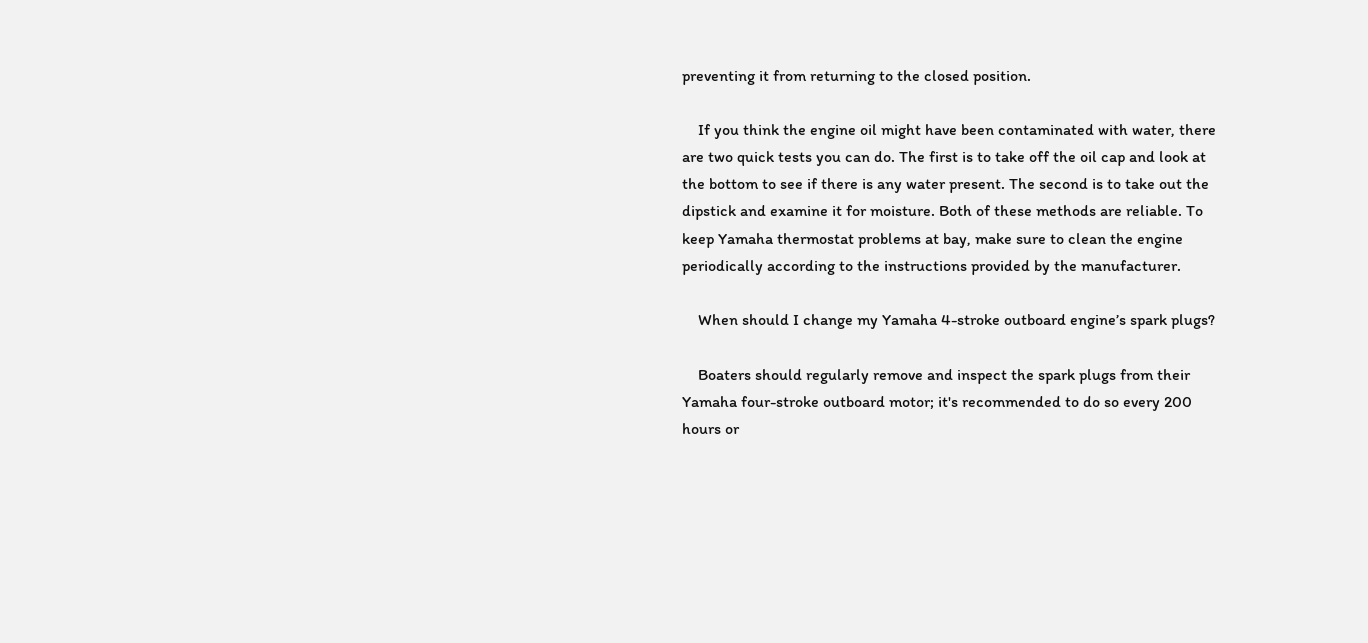preventing it from returning to the closed position.

    If you think the engine oil might have been contaminated with water, there are two quick tests you can do. The first is to take off the oil cap and look at the bottom to see if there is any water present. The second is to take out the dipstick and examine it for moisture. Both of these methods are reliable. To keep Yamaha thermostat problems at bay, make sure to clean the engine periodically according to the instructions provided by the manufacturer.

    When should I change my Yamaha 4-stroke outboard engine’s spark plugs?

    Boaters should regularly remove and inspect the spark plugs from their Yamaha four-stroke outboard motor; it's recommended to do so every 200 hours or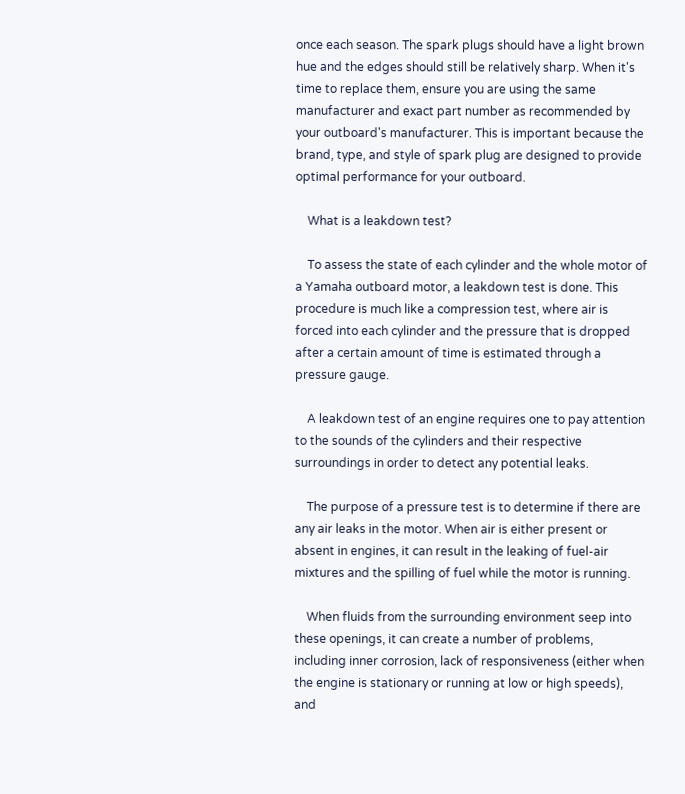once each season. The spark plugs should have a light brown hue and the edges should still be relatively sharp. When it's time to replace them, ensure you are using the same manufacturer and exact part number as recommended by your outboard's manufacturer. This is important because the brand, type, and style of spark plug are designed to provide optimal performance for your outboard.

    What is a leakdown test?

    To assess the state of each cylinder and the whole motor of a Yamaha outboard motor, a leakdown test is done. This procedure is much like a compression test, where air is forced into each cylinder and the pressure that is dropped after a certain amount of time is estimated through a pressure gauge.

    A leakdown test of an engine requires one to pay attention to the sounds of the cylinders and their respective surroundings in order to detect any potential leaks.

    The purpose of a pressure test is to determine if there are any air leaks in the motor. When air is either present or absent in engines, it can result in the leaking of fuel-air mixtures and the spilling of fuel while the motor is running.

    When fluids from the surrounding environment seep into these openings, it can create a number of problems, including inner corrosion, lack of responsiveness (either when the engine is stationary or running at low or high speeds), and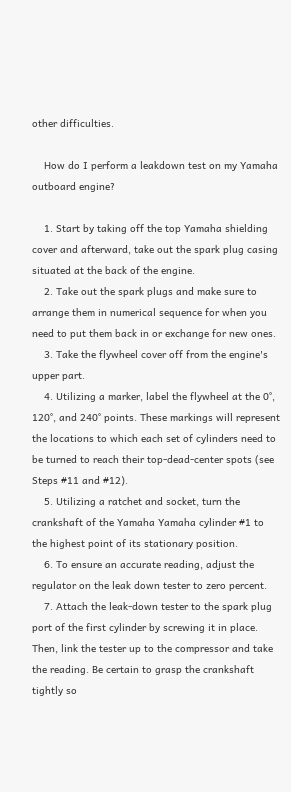other difficulties.

    How do I perform a leakdown test on my Yamaha outboard engine?

    1. Start by taking off the top Yamaha shielding cover and afterward, take out the spark plug casing situated at the back of the engine.
    2. Take out the spark plugs and make sure to arrange them in numerical sequence for when you need to put them back in or exchange for new ones.
    3. Take the flywheel cover off from the engine's upper part.
    4. Utilizing a marker, label the flywheel at the 0°, 120°, and 240° points. These markings will represent the locations to which each set of cylinders need to be turned to reach their top-dead-center spots (see Steps #11 and #12).
    5. Utilizing a ratchet and socket, turn the crankshaft of the Yamaha Yamaha cylinder #1 to the highest point of its stationary position.
    6. To ensure an accurate reading, adjust the regulator on the leak down tester to zero percent.
    7. Attach the leak-down tester to the spark plug port of the first cylinder by screwing it in place. Then, link the tester up to the compressor and take the reading. Be certain to grasp the crankshaft tightly so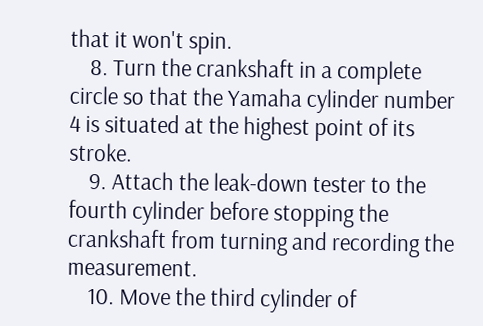that it won't spin.
    8. Turn the crankshaft in a complete circle so that the Yamaha cylinder number 4 is situated at the highest point of its stroke.
    9. Attach the leak-down tester to the fourth cylinder before stopping the crankshaft from turning and recording the measurement.
    10. Move the third cylinder of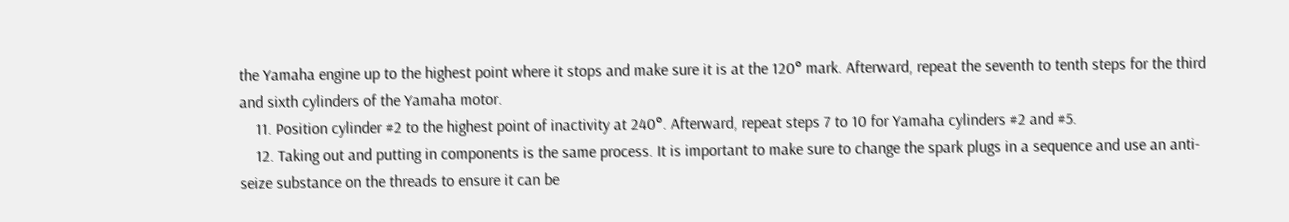the Yamaha engine up to the highest point where it stops and make sure it is at the 120° mark. Afterward, repeat the seventh to tenth steps for the third and sixth cylinders of the Yamaha motor.
    11. Position cylinder #2 to the highest point of inactivity at 240°. Afterward, repeat steps 7 to 10 for Yamaha cylinders #2 and #5.
    12. Taking out and putting in components is the same process. It is important to make sure to change the spark plugs in a sequence and use an anti-seize substance on the threads to ensure it can be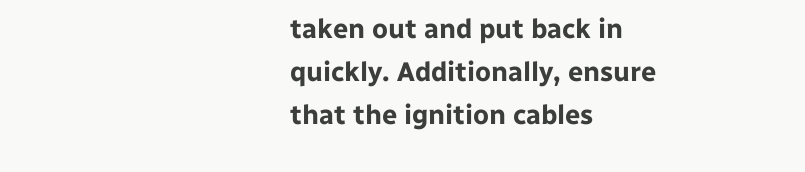taken out and put back in quickly. Additionally, ensure that the ignition cables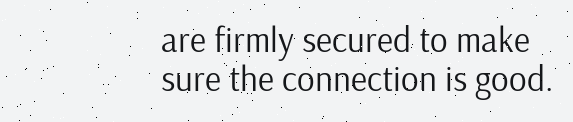are firmly secured to make sure the connection is good.